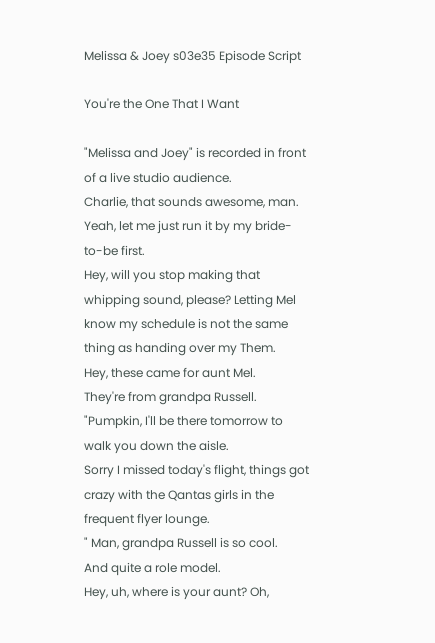Melissa & Joey s03e35 Episode Script

You're the One That I Want

"Melissa and Joey" is recorded in front of a live studio audience.
Charlie, that sounds awesome, man.
Yeah, let me just run it by my bride-to-be first.
Hey, will you stop making that whipping sound, please? Letting Mel know my schedule is not the same thing as handing over my Them.
Hey, these came for aunt Mel.
They're from grandpa Russell.
"Pumpkin, I'll be there tomorrow to walk you down the aisle.
Sorry I missed today's flight, things got crazy with the Qantas girls in the frequent flyer lounge.
" Man, grandpa Russell is so cool.
And quite a role model.
Hey, uh, where is your aunt? Oh,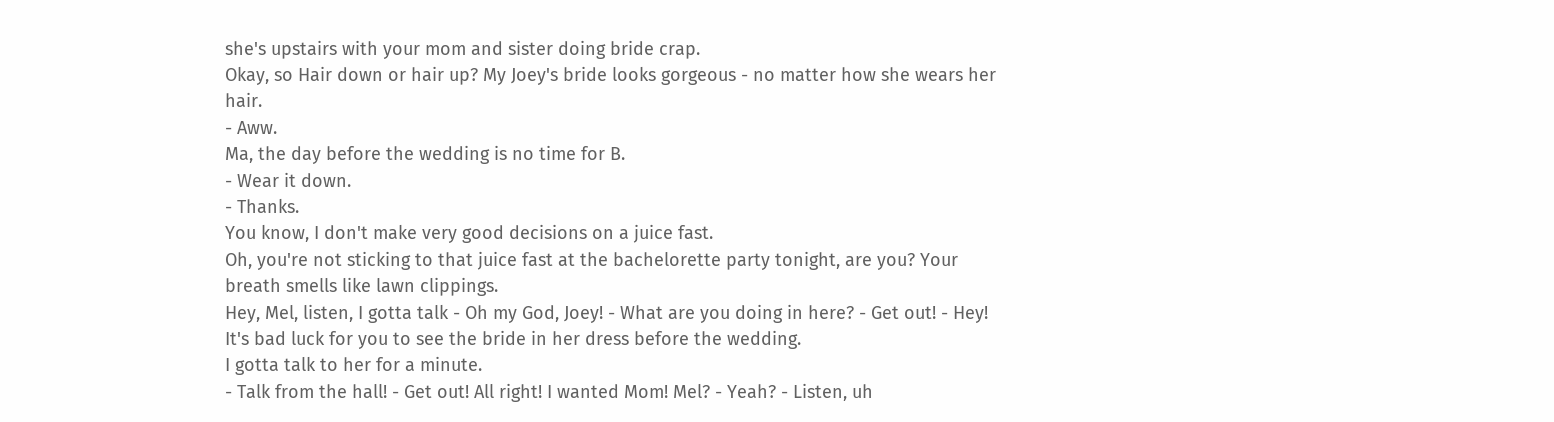she's upstairs with your mom and sister doing bride crap.
Okay, so Hair down or hair up? My Joey's bride looks gorgeous - no matter how she wears her hair.
- Aww.
Ma, the day before the wedding is no time for B.
- Wear it down.
- Thanks.
You know, I don't make very good decisions on a juice fast.
Oh, you're not sticking to that juice fast at the bachelorette party tonight, are you? Your breath smells like lawn clippings.
Hey, Mel, listen, I gotta talk - Oh my God, Joey! - What are you doing in here? - Get out! - Hey! It's bad luck for you to see the bride in her dress before the wedding.
I gotta talk to her for a minute.
- Talk from the hall! - Get out! All right! I wanted Mom! Mel? - Yeah? - Listen, uh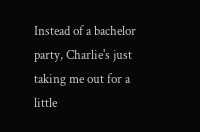Instead of a bachelor party, Charlie's just taking me out for a little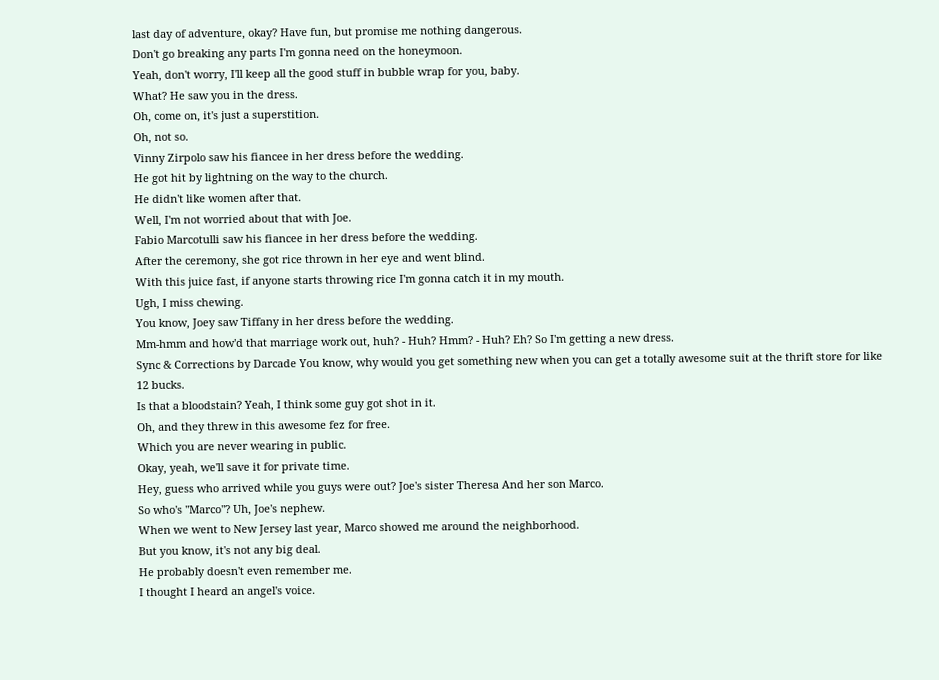last day of adventure, okay? Have fun, but promise me nothing dangerous.
Don't go breaking any parts I'm gonna need on the honeymoon.
Yeah, don't worry, I'll keep all the good stuff in bubble wrap for you, baby.
What? He saw you in the dress.
Oh, come on, it's just a superstition.
Oh, not so.
Vinny Zirpolo saw his fiancee in her dress before the wedding.
He got hit by lightning on the way to the church.
He didn't like women after that.
Well, I'm not worried about that with Joe.
Fabio Marcotulli saw his fiancee in her dress before the wedding.
After the ceremony, she got rice thrown in her eye and went blind.
With this juice fast, if anyone starts throwing rice I'm gonna catch it in my mouth.
Ugh, I miss chewing.
You know, Joey saw Tiffany in her dress before the wedding.
Mm-hmm and how'd that marriage work out, huh? - Huh? Hmm? - Huh? Eh? So I'm getting a new dress.
Sync & Corrections by Darcade You know, why would you get something new when you can get a totally awesome suit at the thrift store for like 12 bucks.
Is that a bloodstain? Yeah, I think some guy got shot in it.
Oh, and they threw in this awesome fez for free.
Which you are never wearing in public.
Okay, yeah, we'll save it for private time.
Hey, guess who arrived while you guys were out? Joe's sister Theresa And her son Marco.
So who's "Marco"? Uh, Joe's nephew.
When we went to New Jersey last year, Marco showed me around the neighborhood.
But you know, it's not any big deal.
He probably doesn't even remember me.
I thought I heard an angel's voice.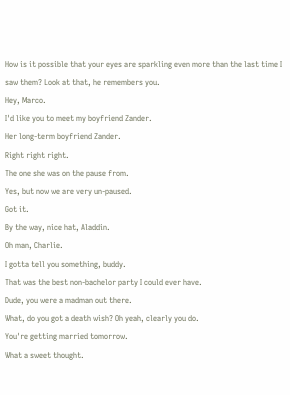How is it possible that your eyes are sparkling even more than the last time I saw them? Look at that, he remembers you.
Hey, Marco.
I'd like you to meet my boyfriend Zander.
Her long-term boyfriend Zander.
Right right right.
The one she was on the pause from.
Yes, but now we are very un-paused.
Got it.
By the way, nice hat, Aladdin.
Oh man, Charlie.
I gotta tell you something, buddy.
That was the best non-bachelor party I could ever have.
Dude, you were a madman out there.
What, do you got a death wish? Oh yeah, clearly you do.
You're getting married tomorrow.
What a sweet thought.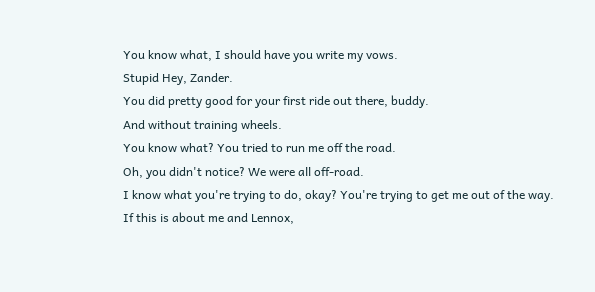You know what, I should have you write my vows.
Stupid Hey, Zander.
You did pretty good for your first ride out there, buddy.
And without training wheels.
You know what? You tried to run me off the road.
Oh, you didn't notice? We were all off-road.
I know what you're trying to do, okay? You're trying to get me out of the way.
If this is about me and Lennox,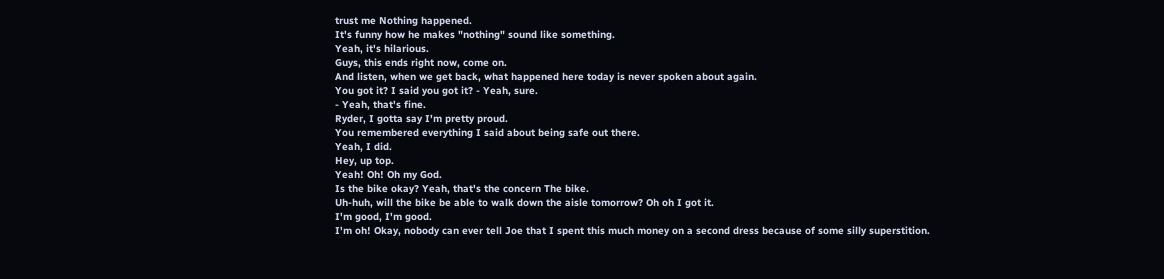trust me Nothing happened.
It's funny how he makes "nothing" sound like something.
Yeah, it's hilarious.
Guys, this ends right now, come on.
And listen, when we get back, what happened here today is never spoken about again.
You got it? I said you got it? - Yeah, sure.
- Yeah, that's fine.
Ryder, I gotta say I'm pretty proud.
You remembered everything I said about being safe out there.
Yeah, I did.
Hey, up top.
Yeah! Oh! Oh my God.
Is the bike okay? Yeah, that's the concern The bike.
Uh-huh, will the bike be able to walk down the aisle tomorrow? Oh oh I got it.
I'm good, I'm good.
I'm oh! Okay, nobody can ever tell Joe that I spent this much money on a second dress because of some silly superstition.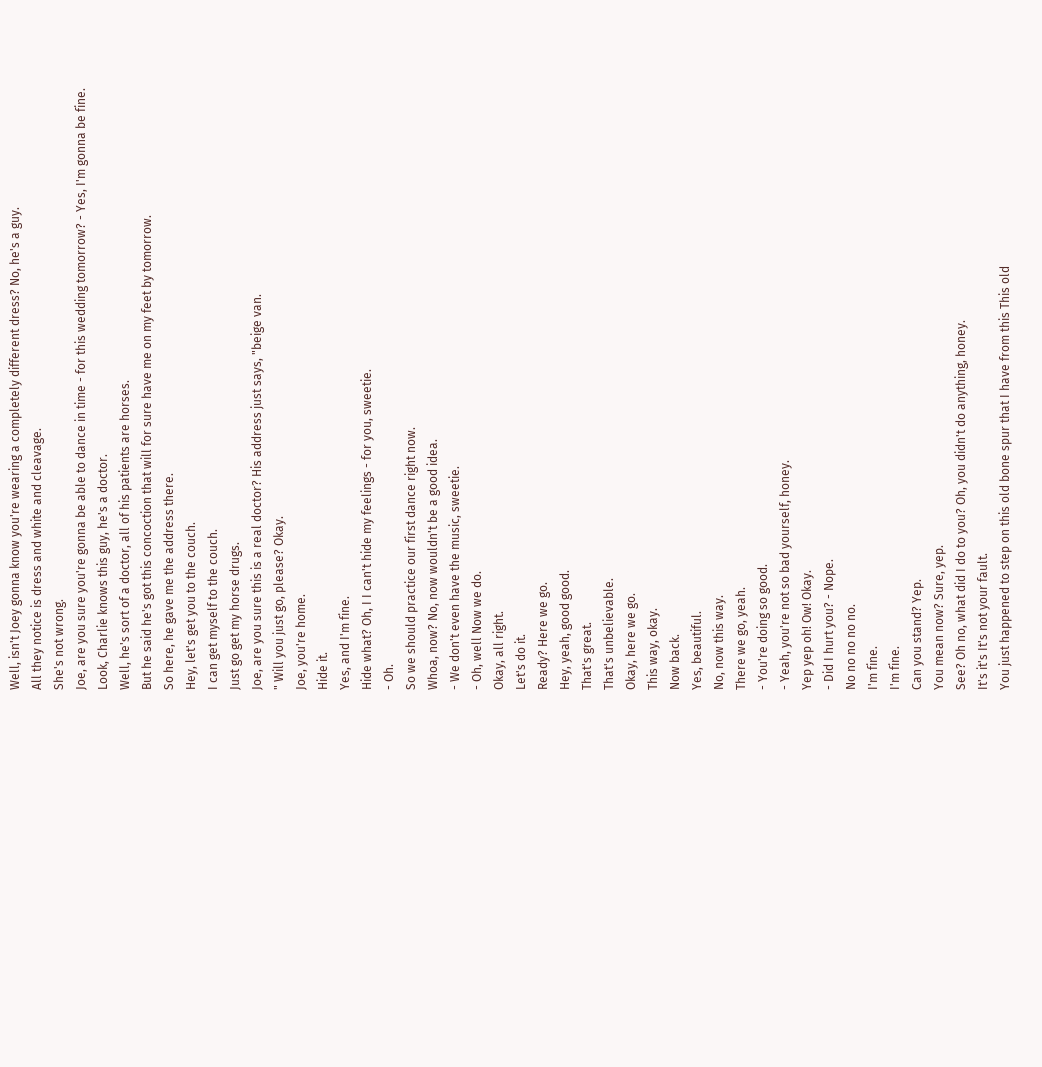Well, isn't Joey gonna know you're wearing a completely different dress? No, he's a guy.
All they notice is dress and white and cleavage.
She's not wrong.
Joe, are you sure you're gonna be able to dance in time - for this wedding tomorrow? - Yes, I'm gonna be fine.
Look, Charlie knows this guy, he's a doctor.
Well, he's sort of a doctor, all of his patients are horses.
But he said he's got this concoction that will for sure have me on my feet by tomorrow.
So here, he gave me the address there.
Hey, let's get you to the couch.
I can get myself to the couch.
Just go get my horse drugs.
Joe, are you sure this is a real doctor? His address just says, "beige van.
" Will you just go, please? Okay.
Joe, you're home.
Hide it.
Yes, and I'm fine.
Hide what? Oh, I I can't hide my feelings - for you, sweetie.
- Oh.
So we should practice our first dance right now.
Whoa, now? No, now wouldn't be a good idea.
- We don't even have the music, sweetie.
- Oh, well Now we do.
Okay, all right.
Let's do it.
Ready? Here we go.
Hey, yeah, good good.
That's great.
That's unbelievable.
Okay, here we go.
This way, okay.
Now back.
Yes, beautiful.
No, now this way.
There we go, yeah.
- You're doing so good.
- Yeah, you're not so bad yourself, honey.
Yep yep oh! Ow! Okay.
- Did I hurt you? - Nope.
No no no no no.
I'm fine.
I'm fine.
Can you stand? Yep.
You mean now? Sure, yep.
See? Oh no, what did I do to you? Oh, you didn't do anything, honey.
It's it's It's not your fault.
You just happened to step on this old bone spur that I have from this This old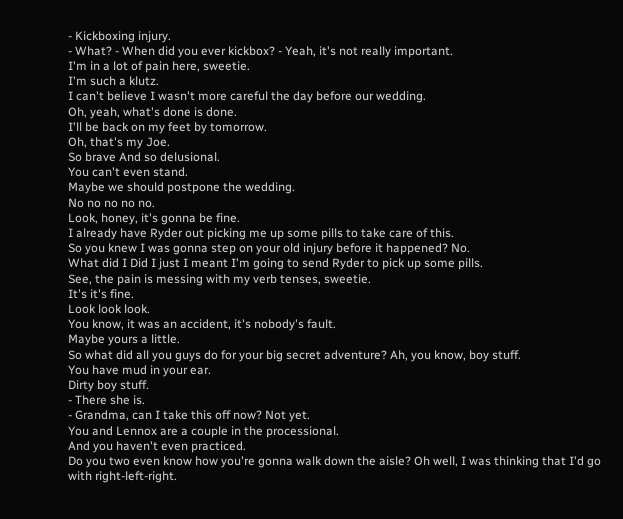- Kickboxing injury.
- What? - When did you ever kickbox? - Yeah, it's not really important.
I'm in a lot of pain here, sweetie.
I'm such a klutz.
I can't believe I wasn't more careful the day before our wedding.
Oh, yeah, what's done is done.
I'll be back on my feet by tomorrow.
Oh, that's my Joe.
So brave And so delusional.
You can't even stand.
Maybe we should postpone the wedding.
No no no no no.
Look, honey, it's gonna be fine.
I already have Ryder out picking me up some pills to take care of this.
So you knew I was gonna step on your old injury before it happened? No.
What did I Did I just I meant I'm going to send Ryder to pick up some pills.
See, the pain is messing with my verb tenses, sweetie.
It's it's fine.
Look look look.
You know, it was an accident, it's nobody's fault.
Maybe yours a little.
So what did all you guys do for your big secret adventure? Ah, you know, boy stuff.
You have mud in your ear.
Dirty boy stuff.
- There she is.
- Grandma, can I take this off now? Not yet.
You and Lennox are a couple in the processional.
And you haven't even practiced.
Do you two even know how you're gonna walk down the aisle? Oh well, I was thinking that I'd go with right-left-right.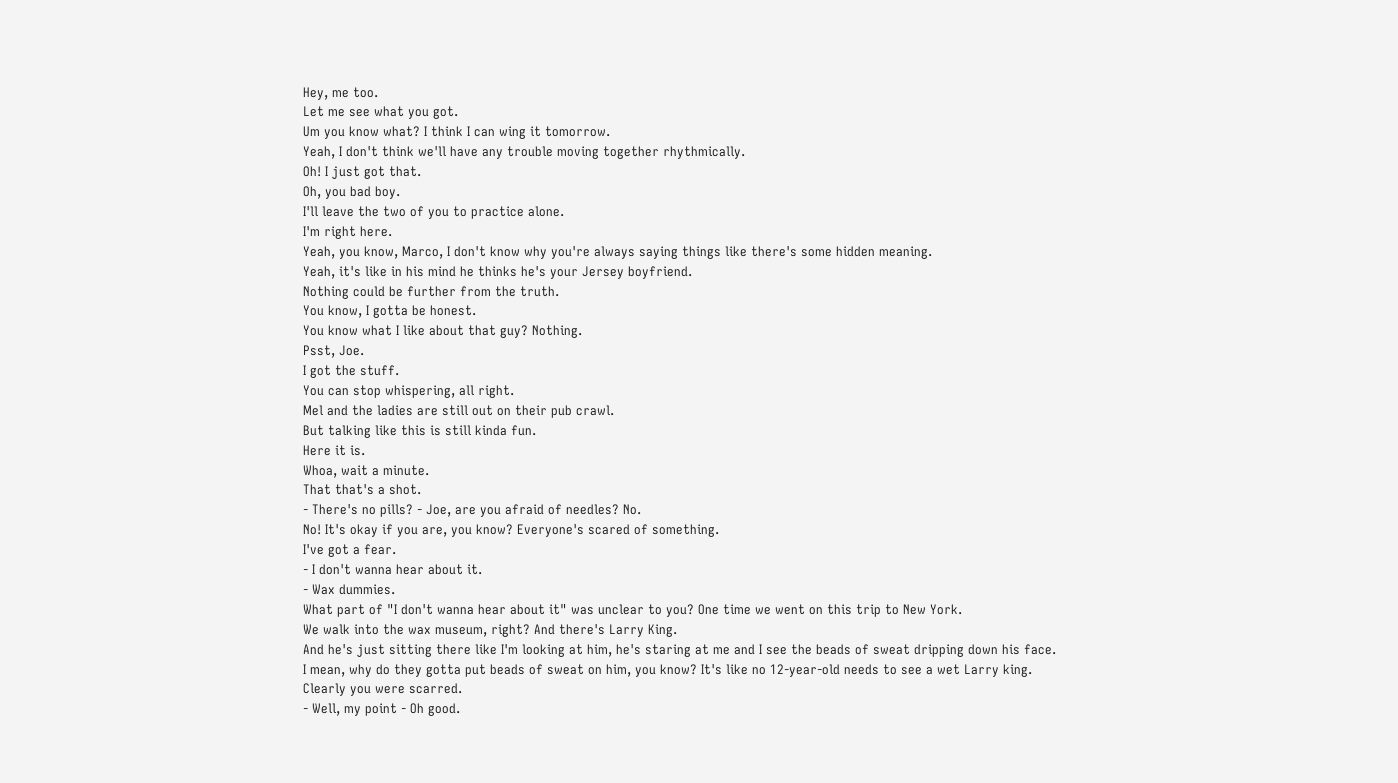Hey, me too.
Let me see what you got.
Um you know what? I think I can wing it tomorrow.
Yeah, I don't think we'll have any trouble moving together rhythmically.
Oh! I just got that.
Oh, you bad boy.
I'll leave the two of you to practice alone.
I'm right here.
Yeah, you know, Marco, I don't know why you're always saying things like there's some hidden meaning.
Yeah, it's like in his mind he thinks he's your Jersey boyfriend.
Nothing could be further from the truth.
You know, I gotta be honest.
You know what I like about that guy? Nothing.
Psst, Joe.
I got the stuff.
You can stop whispering, all right.
Mel and the ladies are still out on their pub crawl.
But talking like this is still kinda fun.
Here it is.
Whoa, wait a minute.
That that's a shot.
- There's no pills? - Joe, are you afraid of needles? No.
No! It's okay if you are, you know? Everyone's scared of something.
I've got a fear.
- I don't wanna hear about it.
- Wax dummies.
What part of "I don't wanna hear about it" was unclear to you? One time we went on this trip to New York.
We walk into the wax museum, right? And there's Larry King.
And he's just sitting there like I'm looking at him, he's staring at me and I see the beads of sweat dripping down his face.
I mean, why do they gotta put beads of sweat on him, you know? It's like no 12-year-old needs to see a wet Larry king.
Clearly you were scarred.
- Well, my point - Oh good.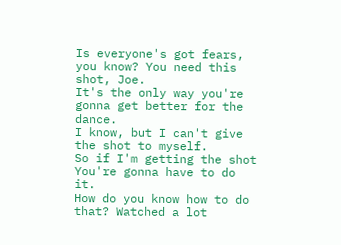Is everyone's got fears, you know? You need this shot, Joe.
It's the only way you're gonna get better for the dance.
I know, but I can't give the shot to myself.
So if I'm getting the shot You're gonna have to do it.
How do you know how to do that? Watched a lot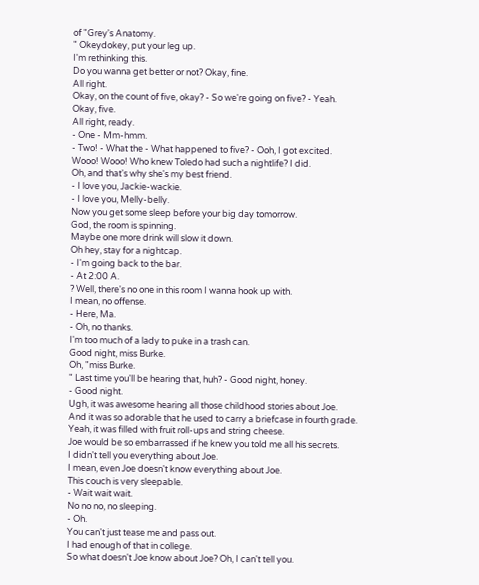of "Grey's Anatomy.
" Okeydokey, put your leg up.
I'm rethinking this.
Do you wanna get better or not? Okay, fine.
All right.
Okay, on the count of five, okay? - So we're going on five? - Yeah.
Okay, five.
All right, ready.
- One - Mm-hmm.
- Two! - What the - What happened to five? - Ooh, I got excited.
Wooo! Wooo! Who knew Toledo had such a nightlife? I did.
Oh, and that's why she's my best friend.
- I love you, Jackie-wackie.
- I love you, Melly-belly.
Now you get some sleep before your big day tomorrow.
God, the room is spinning.
Maybe one more drink will slow it down.
Oh hey, stay for a nightcap.
- I'm going back to the bar.
- At 2:00 A.
? Well, there's no one in this room I wanna hook up with.
I mean, no offense.
- Here, Ma.
- Oh, no thanks.
I'm too much of a lady to puke in a trash can.
Good night, miss Burke.
Oh, "miss Burke.
" Last time you'll be hearing that, huh? - Good night, honey.
- Good night.
Ugh, it was awesome hearing all those childhood stories about Joe.
And it was so adorable that he used to carry a briefcase in fourth grade.
Yeah, it was filled with fruit roll-ups and string cheese.
Joe would be so embarrassed if he knew you told me all his secrets.
I didn't tell you everything about Joe.
I mean, even Joe doesn't know everything about Joe.
This couch is very sleepable.
- Wait wait wait.
No no no, no sleeping.
- Oh.
You can't just tease me and pass out.
I had enough of that in college.
So what doesn't Joe know about Joe? Oh, I can't tell you.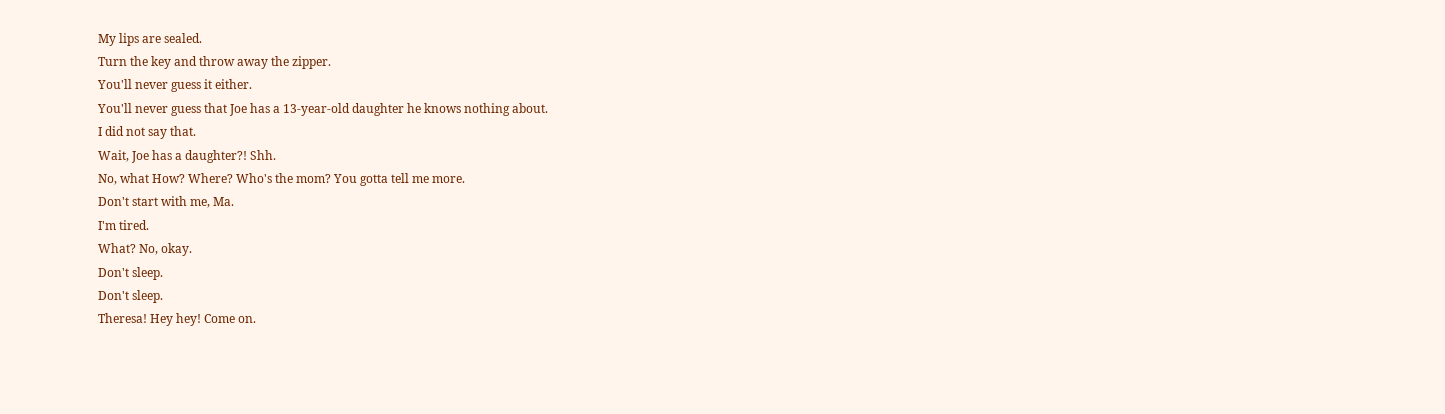My lips are sealed.
Turn the key and throw away the zipper.
You'll never guess it either.
You'll never guess that Joe has a 13-year-old daughter he knows nothing about.
I did not say that.
Wait, Joe has a daughter?! Shh.
No, what How? Where? Who's the mom? You gotta tell me more.
Don't start with me, Ma.
I'm tired.
What? No, okay.
Don't sleep.
Don't sleep.
Theresa! Hey hey! Come on.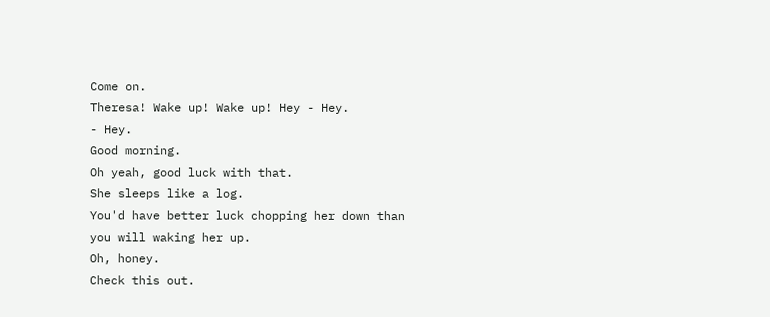Come on.
Theresa! Wake up! Wake up! Hey - Hey.
- Hey.
Good morning.
Oh yeah, good luck with that.
She sleeps like a log.
You'd have better luck chopping her down than you will waking her up.
Oh, honey.
Check this out.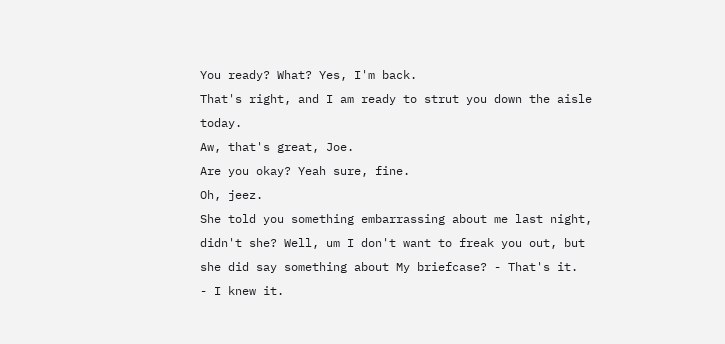You ready? What? Yes, I'm back.
That's right, and I am ready to strut you down the aisle today.
Aw, that's great, Joe.
Are you okay? Yeah sure, fine.
Oh, jeez.
She told you something embarrassing about me last night, didn't she? Well, um I don't want to freak you out, but she did say something about My briefcase? - That's it.
- I knew it.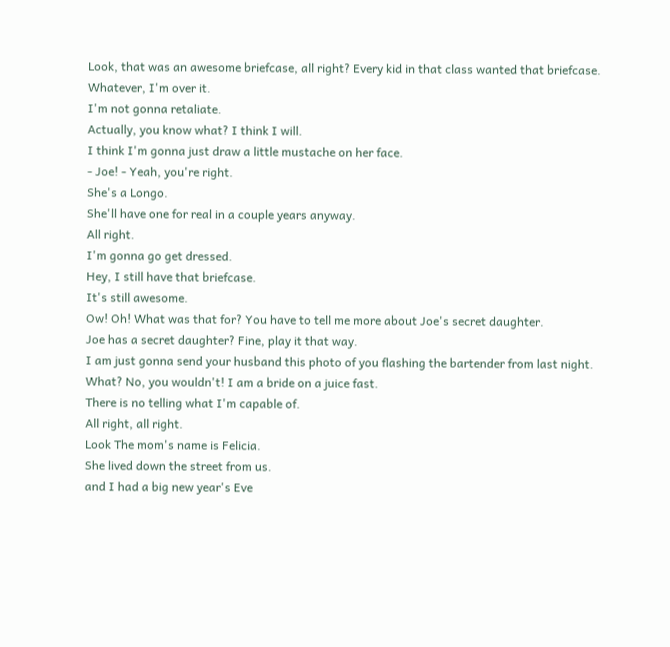Look, that was an awesome briefcase, all right? Every kid in that class wanted that briefcase.
Whatever, I'm over it.
I'm not gonna retaliate.
Actually, you know what? I think I will.
I think I'm gonna just draw a little mustache on her face.
- Joe! - Yeah, you're right.
She's a Longo.
She'll have one for real in a couple years anyway.
All right.
I'm gonna go get dressed.
Hey, I still have that briefcase.
It's still awesome.
Ow! Oh! What was that for? You have to tell me more about Joe's secret daughter.
Joe has a secret daughter? Fine, play it that way.
I am just gonna send your husband this photo of you flashing the bartender from last night.
What? No, you wouldn't! I am a bride on a juice fast.
There is no telling what I'm capable of.
All right, all right.
Look The mom's name is Felicia.
She lived down the street from us.
and I had a big new year's Eve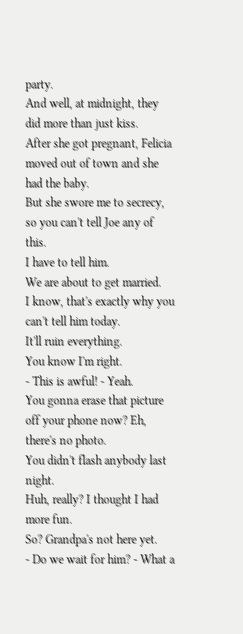party.
And well, at midnight, they did more than just kiss.
After she got pregnant, Felicia moved out of town and she had the baby.
But she swore me to secrecy, so you can't tell Joe any of this.
I have to tell him.
We are about to get married.
I know, that's exactly why you can't tell him today.
It'll ruin everything.
You know I'm right.
- This is awful! - Yeah.
You gonna erase that picture off your phone now? Eh, there's no photo.
You didn't flash anybody last night.
Huh, really? I thought I had more fun.
So? Grandpa's not here yet.
- Do we wait for him? - What a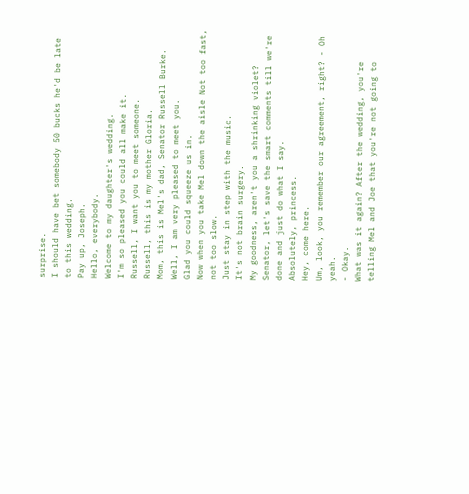surprise.
I should have bet somebody 50 bucks he'd be late to this wedding.
Pay up, Joseph.
Hello, everybody.
Welcome to my daughter's wedding.
I'm so pleased you could all make it.
Russell, I want you to meet someone.
Russell, this is my mother Gloria.
Mom, this is Mel's dad, Senator Russell Burke.
Well, I am very pleased to meet you.
Glad you could squeeze us in.
Now when you take Mel down the aisle Not too fast, not too slow.
Just stay in step with the music.
It's not brain surgery.
My goodness, aren't you a shrinking violet? Senator, let's save the smart comments till we're done and just do what I say.
Absolutely, princess.
Hey, come here.
Um, look, you remember our agreement, right? - Oh yeah.
- Okay.
What was it again? After the wedding, you're telling Mel and Joe that you're not going to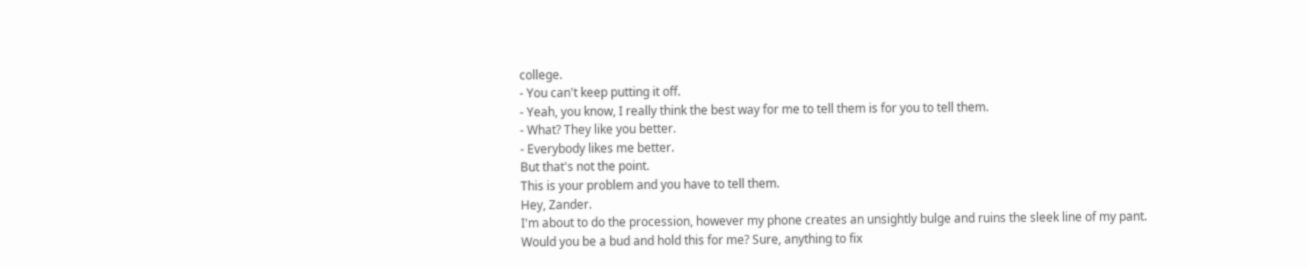college.
- You can't keep putting it off.
- Yeah, you know, I really think the best way for me to tell them is for you to tell them.
- What? They like you better.
- Everybody likes me better.
But that's not the point.
This is your problem and you have to tell them.
Hey, Zander.
I'm about to do the procession, however my phone creates an unsightly bulge and ruins the sleek line of my pant.
Would you be a bud and hold this for me? Sure, anything to fix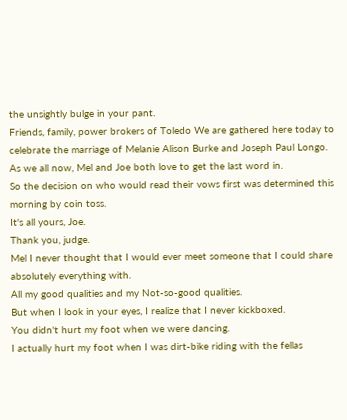the unsightly bulge in your pant.
Friends, family, power brokers of Toledo We are gathered here today to celebrate the marriage of Melanie Alison Burke and Joseph Paul Longo.
As we all now, Mel and Joe both love to get the last word in.
So the decision on who would read their vows first was determined this morning by coin toss.
It's all yours, Joe.
Thank you, judge.
Mel I never thought that I would ever meet someone that I could share absolutely everything with.
All my good qualities and my Not-so-good qualities.
But when I look in your eyes, I realize that I never kickboxed.
You didn't hurt my foot when we were dancing.
I actually hurt my foot when I was dirt-bike riding with the fellas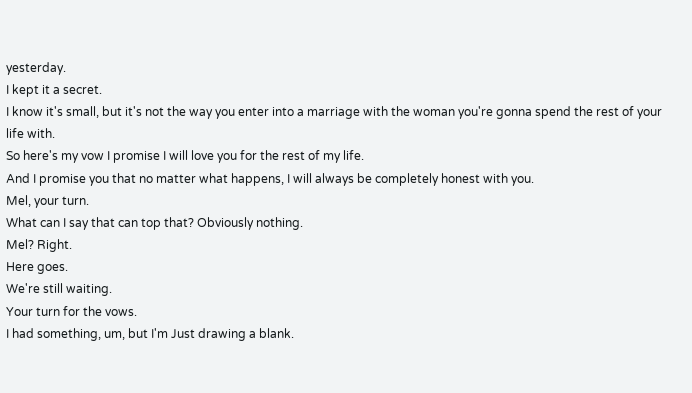yesterday.
I kept it a secret.
I know it's small, but it's not the way you enter into a marriage with the woman you're gonna spend the rest of your life with.
So here's my vow I promise I will love you for the rest of my life.
And I promise you that no matter what happens, I will always be completely honest with you.
Mel, your turn.
What can I say that can top that? Obviously nothing.
Mel? Right.
Here goes.
We're still waiting.
Your turn for the vows.
I had something, um, but I'm Just drawing a blank.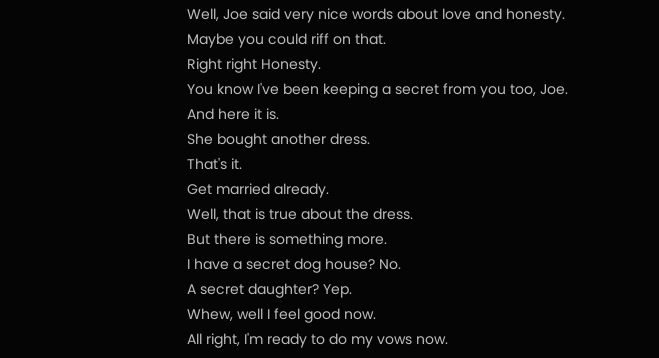Well, Joe said very nice words about love and honesty.
Maybe you could riff on that.
Right right Honesty.
You know I've been keeping a secret from you too, Joe.
And here it is.
She bought another dress.
That's it.
Get married already.
Well, that is true about the dress.
But there is something more.
I have a secret dog house? No.
A secret daughter? Yep.
Whew, well I feel good now.
All right, I'm ready to do my vows now.